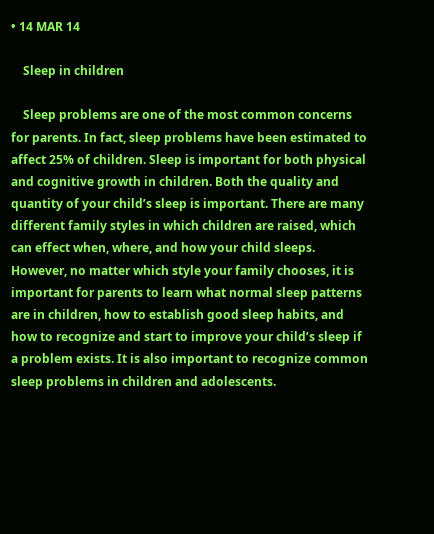• 14 MAR 14

    Sleep in children

    Sleep problems are one of the most common concerns for parents. In fact, sleep problems have been estimated to affect 25% of children. Sleep is important for both physical and cognitive growth in children. Both the quality and quantity of your child’s sleep is important. There are many different family styles in which children are raised, which can effect when, where, and how your child sleeps. However, no matter which style your family chooses, it is important for parents to learn what normal sleep patterns are in children, how to establish good sleep habits, and how to recognize and start to improve your child’s sleep if a problem exists. It is also important to recognize common sleep problems in children and adolescents.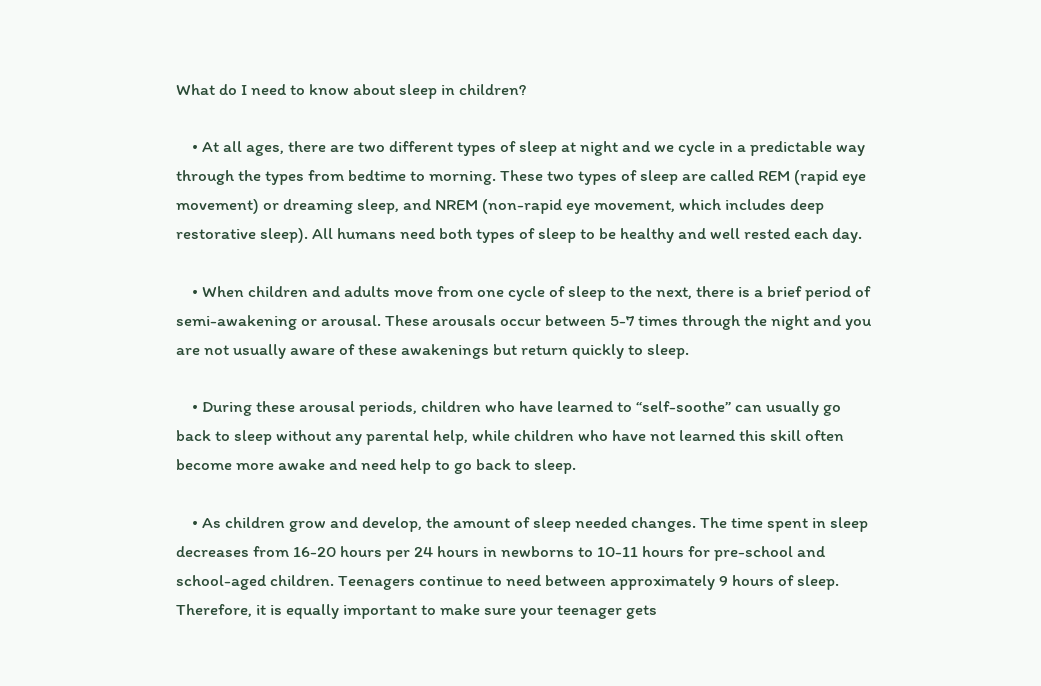What do I need to know about sleep in children?

    • At all ages, there are two different types of sleep at night and we cycle in a predictable way through the types from bedtime to morning. These two types of sleep are called REM (rapid eye movement) or dreaming sleep, and NREM (non-rapid eye movement, which includes deep restorative sleep). All humans need both types of sleep to be healthy and well rested each day.

    • When children and adults move from one cycle of sleep to the next, there is a brief period of semi-awakening or arousal. These arousals occur between 5-7 times through the night and you are not usually aware of these awakenings but return quickly to sleep.

    • During these arousal periods, children who have learned to “self-soothe” can usually go back to sleep without any parental help, while children who have not learned this skill often become more awake and need help to go back to sleep.

    • As children grow and develop, the amount of sleep needed changes. The time spent in sleep decreases from 16-20 hours per 24 hours in newborns to 10-11 hours for pre-school and school-aged children. Teenagers continue to need between approximately 9 hours of sleep. Therefore, it is equally important to make sure your teenager gets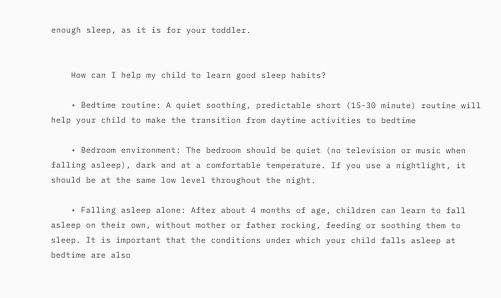enough sleep, as it is for your toddler.


    How can I help my child to learn good sleep habits?

    • Bedtime routine: A quiet soothing, predictable short (15-30 minute) routine will help your child to make the transition from daytime activities to bedtime

    • Bedroom environment: The bedroom should be quiet (no television or music when falling asleep), dark and at a comfortable temperature. If you use a nightlight, it should be at the same low level throughout the night.

    • Falling asleep alone: After about 4 months of age, children can learn to fall asleep on their own, without mother or father rocking, feeding or soothing them to sleep. It is important that the conditions under which your child falls asleep at bedtime are also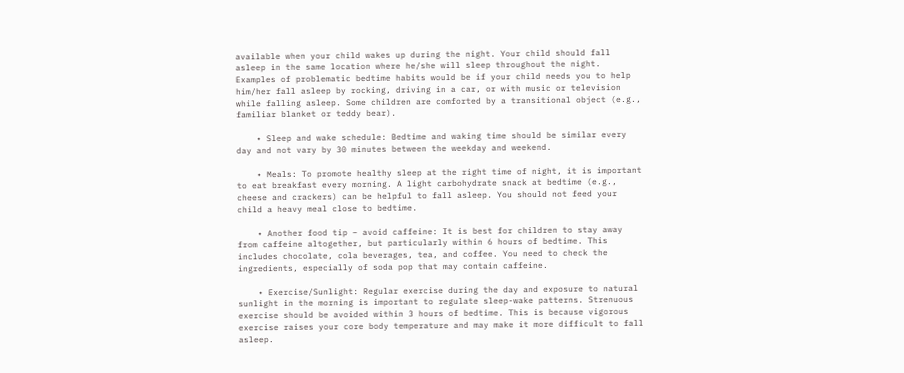available when your child wakes up during the night. Your child should fall asleep in the same location where he/she will sleep throughout the night. Examples of problematic bedtime habits would be if your child needs you to help him/her fall asleep by rocking, driving in a car, or with music or television while falling asleep. Some children are comforted by a transitional object (e.g., familiar blanket or teddy bear).

    • Sleep and wake schedule: Bedtime and waking time should be similar every day and not vary by 30 minutes between the weekday and weekend.

    • Meals: To promote healthy sleep at the right time of night, it is important to eat breakfast every morning. A light carbohydrate snack at bedtime (e.g., cheese and crackers) can be helpful to fall asleep. You should not feed your child a heavy meal close to bedtime.

    • Another food tip – avoid caffeine: It is best for children to stay away from caffeine altogether, but particularly within 6 hours of bedtime. This includes chocolate, cola beverages, tea, and coffee. You need to check the ingredients, especially of soda pop that may contain caffeine.

    • Exercise/Sunlight: Regular exercise during the day and exposure to natural sunlight in the morning is important to regulate sleep-wake patterns. Strenuous exercise should be avoided within 3 hours of bedtime. This is because vigorous exercise raises your core body temperature and may make it more difficult to fall asleep.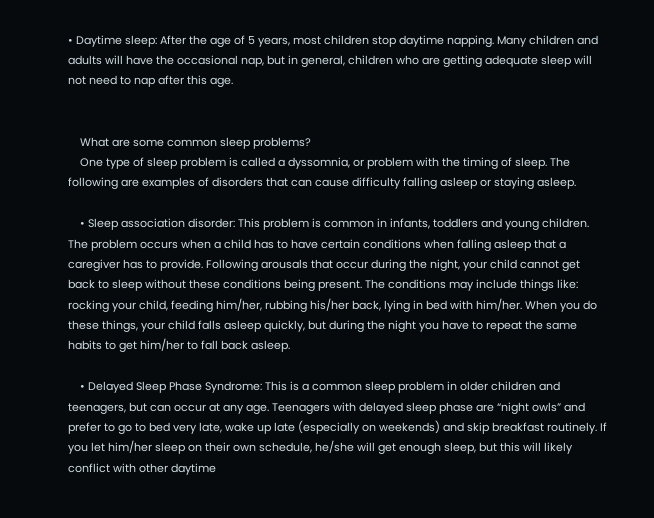• Daytime sleep: After the age of 5 years, most children stop daytime napping. Many children and adults will have the occasional nap, but in general, children who are getting adequate sleep will not need to nap after this age.


    What are some common sleep problems?
    One type of sleep problem is called a dyssomnia, or problem with the timing of sleep. The following are examples of disorders that can cause difficulty falling asleep or staying asleep.

    • Sleep association disorder: This problem is common in infants, toddlers and young children. The problem occurs when a child has to have certain conditions when falling asleep that a caregiver has to provide. Following arousals that occur during the night, your child cannot get back to sleep without these conditions being present. The conditions may include things like: rocking your child, feeding him/her, rubbing his/her back, lying in bed with him/her. When you do these things, your child falls asleep quickly, but during the night you have to repeat the same habits to get him/her to fall back asleep.

    • Delayed Sleep Phase Syndrome: This is a common sleep problem in older children and teenagers, but can occur at any age. Teenagers with delayed sleep phase are “night owls” and prefer to go to bed very late, wake up late (especially on weekends) and skip breakfast routinely. If you let him/her sleep on their own schedule, he/she will get enough sleep, but this will likely conflict with other daytime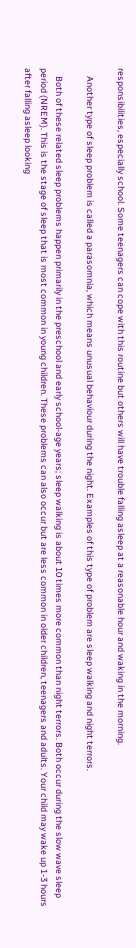responsibilities, especially school. Some teenagers can cope with this routine but others will have trouble falling asleep at a reasonable hour and waking in the morning.

    Another type of sleep problem is called a parasomnia, which means unusual behaviour during the night. Examples of this type of problem are sleep walking and night terrors.

    Both of these related sleep problems happen primarily in the preschool and early school-age years; sleep walking is about 10 times more common than night terrors. Both occur during the slow wave sleep period (NREM). This is the stage of sleep that is most common in young children. These problems can also occur but are less common in older children, teenagers and adults. Your child may wake up 1-3 hours after falling asleep looking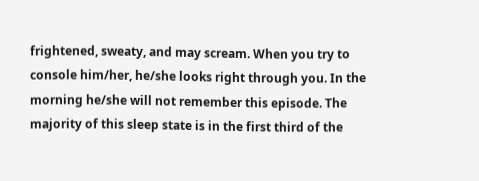frightened, sweaty, and may scream. When you try to console him/her, he/she looks right through you. In the morning he/she will not remember this episode. The majority of this sleep state is in the first third of the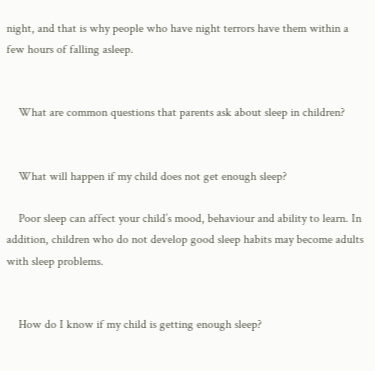night, and that is why people who have night terrors have them within a few hours of falling asleep.


    What are common questions that parents ask about sleep in children?


    What will happen if my child does not get enough sleep?

    Poor sleep can affect your child’s mood, behaviour and ability to learn. In addition, children who do not develop good sleep habits may become adults with sleep problems.


    How do I know if my child is getting enough sleep?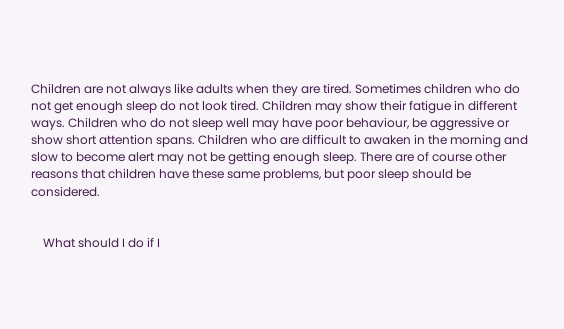Children are not always like adults when they are tired. Sometimes children who do not get enough sleep do not look tired. Children may show their fatigue in different ways. Children who do not sleep well may have poor behaviour, be aggressive or show short attention spans. Children who are difficult to awaken in the morning and slow to become alert may not be getting enough sleep. There are of course other reasons that children have these same problems, but poor sleep should be considered.


    What should I do if I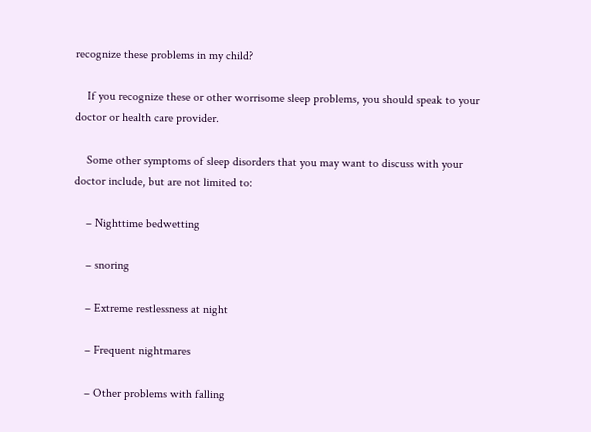recognize these problems in my child?

    If you recognize these or other worrisome sleep problems, you should speak to your doctor or health care provider.

    Some other symptoms of sleep disorders that you may want to discuss with your doctor include, but are not limited to:

    – Nighttime bedwetting

    – snoring

    – Extreme restlessness at night

    – Frequent nightmares

    – Other problems with falling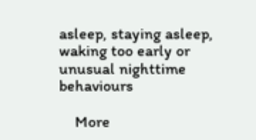asleep, staying asleep, waking too early or unusual nighttime behaviours

    More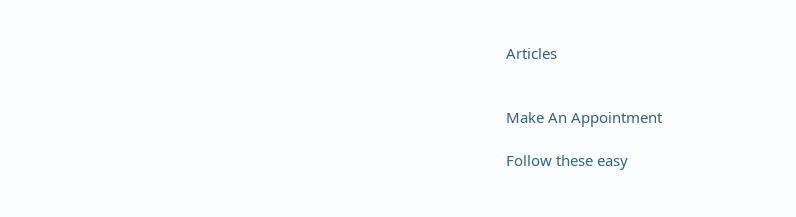Articles


Make An Appointment

Follow these easy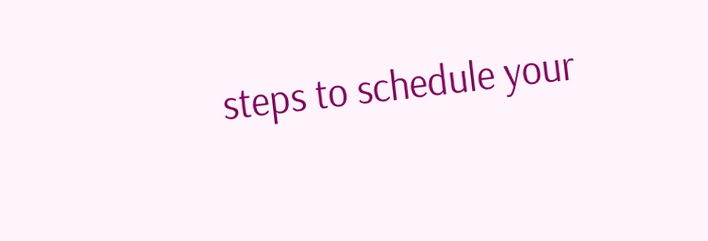steps to schedule your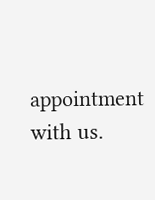appointment with us.